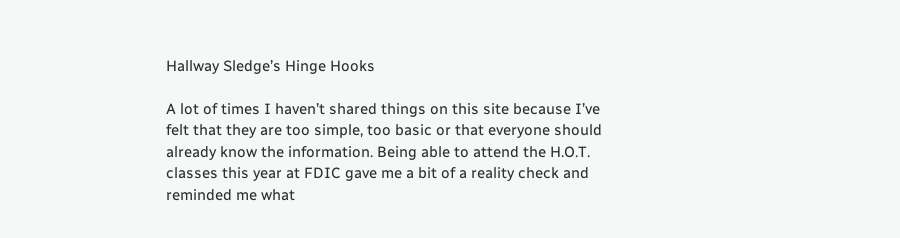Hallway Sledge’s Hinge Hooks

A lot of times I haven’t shared things on this site because I’ve felt that they are too simple, too basic or that everyone should already know the information. Being able to attend the H.O.T. classes this year at FDIC gave me a bit of a reality check and reminded me what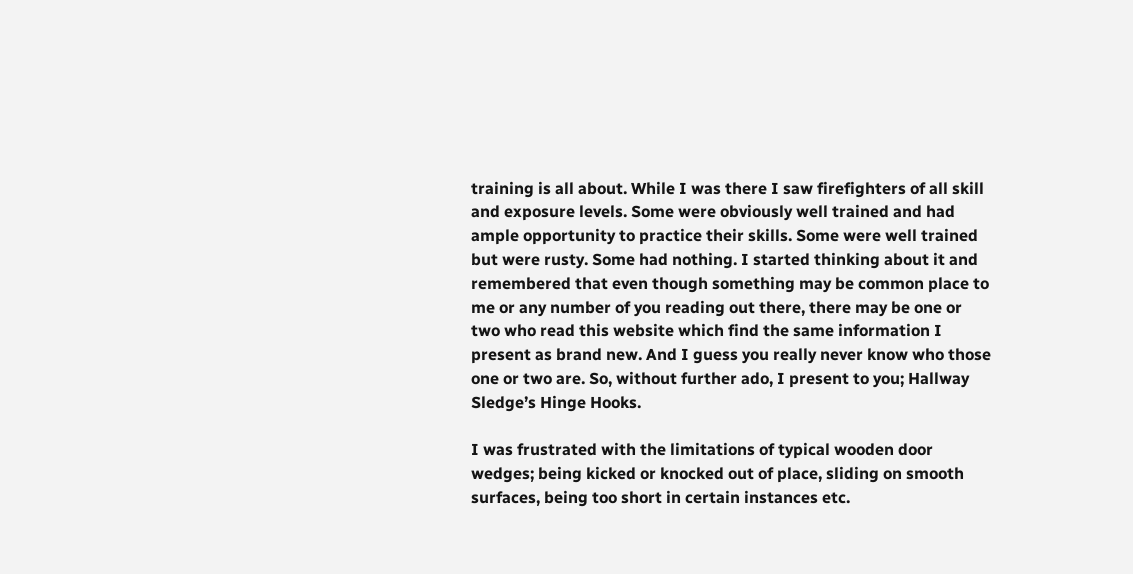training is all about. While I was there I saw firefighters of all skill and exposure levels. Some were obviously well trained and had ample opportunity to practice their skills. Some were well trained but were rusty. Some had nothing. I started thinking about it and remembered that even though something may be common place to me or any number of you reading out there, there may be one or two who read this website which find the same information I present as brand new. And I guess you really never know who those one or two are. So, without further ado, I present to you; Hallway Sledge’s Hinge Hooks.

I was frustrated with the limitations of typical wooden door wedges; being kicked or knocked out of place, sliding on smooth surfaces, being too short in certain instances etc.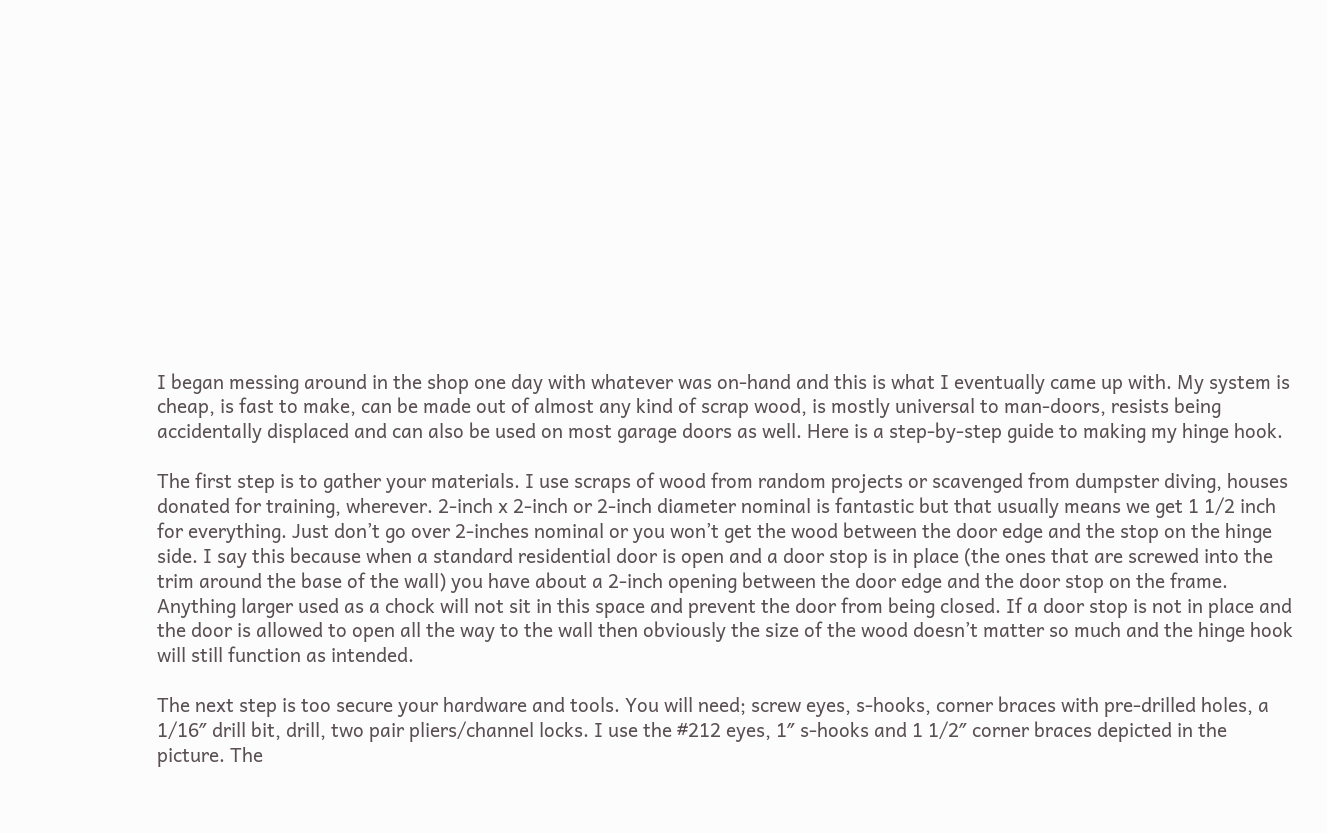I began messing around in the shop one day with whatever was on-hand and this is what I eventually came up with. My system is cheap, is fast to make, can be made out of almost any kind of scrap wood, is mostly universal to man-doors, resists being accidentally displaced and can also be used on most garage doors as well. Here is a step-by-step guide to making my hinge hook.

The first step is to gather your materials. I use scraps of wood from random projects or scavenged from dumpster diving, houses donated for training, wherever. 2-inch x 2-inch or 2-inch diameter nominal is fantastic but that usually means we get 1 1/2 inch for everything. Just don’t go over 2-inches nominal or you won’t get the wood between the door edge and the stop on the hinge side. I say this because when a standard residential door is open and a door stop is in place (the ones that are screwed into the trim around the base of the wall) you have about a 2-inch opening between the door edge and the door stop on the frame. Anything larger used as a chock will not sit in this space and prevent the door from being closed. If a door stop is not in place and the door is allowed to open all the way to the wall then obviously the size of the wood doesn’t matter so much and the hinge hook will still function as intended.

The next step is too secure your hardware and tools. You will need; screw eyes, s-hooks, corner braces with pre-drilled holes, a 1/16″ drill bit, drill, two pair pliers/channel locks. I use the #212 eyes, 1″ s-hooks and 1 1/2″ corner braces depicted in the picture. The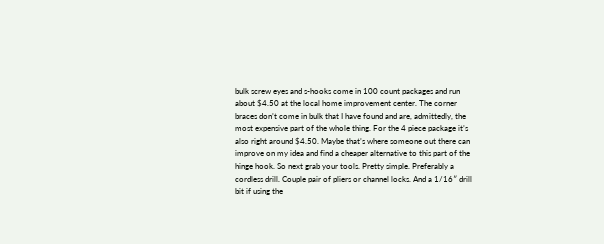bulk screw eyes and s-hooks come in 100 count packages and run about $4.50 at the local home improvement center. The corner braces don’t come in bulk that I have found and are, admittedly, the most expensive part of the whole thing. For the 4 piece package it’s also right around $4.50. Maybe that’s where someone out there can improve on my idea and find a cheaper alternative to this part of the hinge hook. So next grab your tools. Pretty simple. Preferably a cordless drill. Couple pair of pliers or channel locks. And a 1/16″ drill bit if using the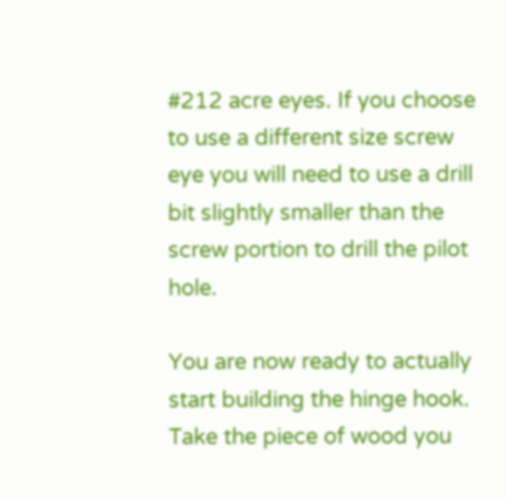#212 acre eyes. If you choose to use a different size screw eye you will need to use a drill bit slightly smaller than the screw portion to drill the pilot hole.

You are now ready to actually start building the hinge hook. Take the piece of wood you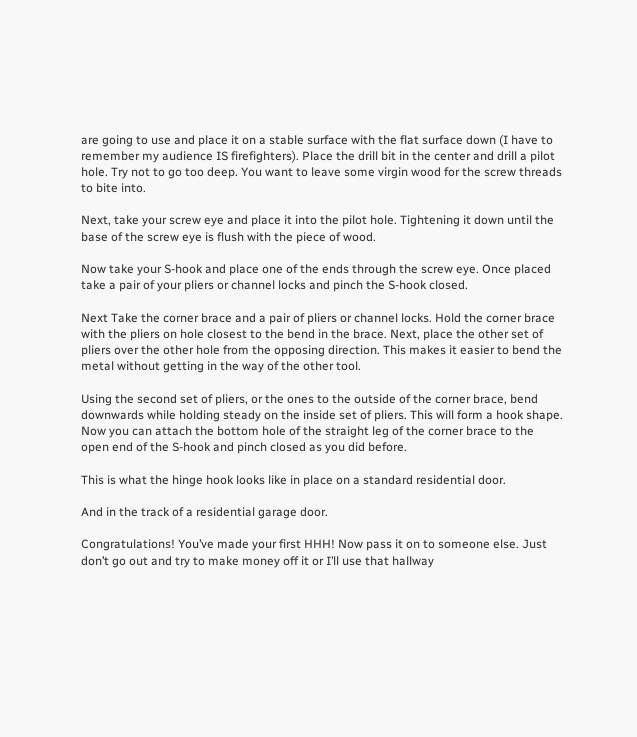are going to use and place it on a stable surface with the flat surface down (I have to remember my audience IS firefighters). Place the drill bit in the center and drill a pilot hole. Try not to go too deep. You want to leave some virgin wood for the screw threads to bite into.

Next, take your screw eye and place it into the pilot hole. Tightening it down until the base of the screw eye is flush with the piece of wood.

Now take your S-hook and place one of the ends through the screw eye. Once placed take a pair of your pliers or channel locks and pinch the S-hook closed.

Next Take the corner brace and a pair of pliers or channel locks. Hold the corner brace with the pliers on hole closest to the bend in the brace. Next, place the other set of pliers over the other hole from the opposing direction. This makes it easier to bend the metal without getting in the way of the other tool.

Using the second set of pliers, or the ones to the outside of the corner brace, bend downwards while holding steady on the inside set of pliers. This will form a hook shape.   Now you can attach the bottom hole of the straight leg of the corner brace to the open end of the S-hook and pinch closed as you did before.

This is what the hinge hook looks like in place on a standard residential door.

And in the track of a residential garage door.

Congratulations! You’ve made your first HHH! Now pass it on to someone else. Just don’t go out and try to make money off it or I’ll use that hallway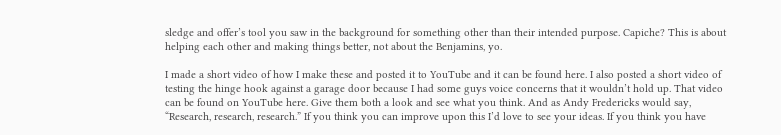sledge and offer’s tool you saw in the background for something other than their intended purpose. Capiche? This is about helping each other and making things better, not about the Benjamins, yo.

I made a short video of how I make these and posted it to YouTube and it can be found here. I also posted a short video of testing the hinge hook against a garage door because I had some guys voice concerns that it wouldn’t hold up. That video can be found on YouTube here. Give them both a look and see what you think. And as Andy Fredericks would say, “Research, research, research.” If you think you can improve upon this I’d love to see your ideas. If you think you have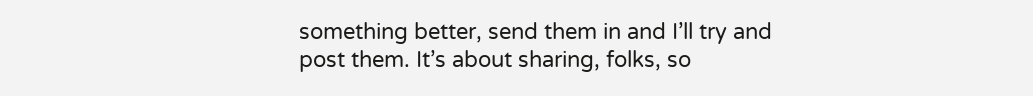something better, send them in and I’ll try and post them. It’s about sharing, folks, so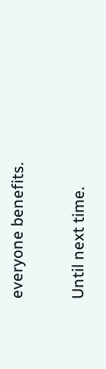everyone benefits.

Until next time.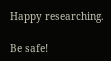Happy researching.

Be safe!